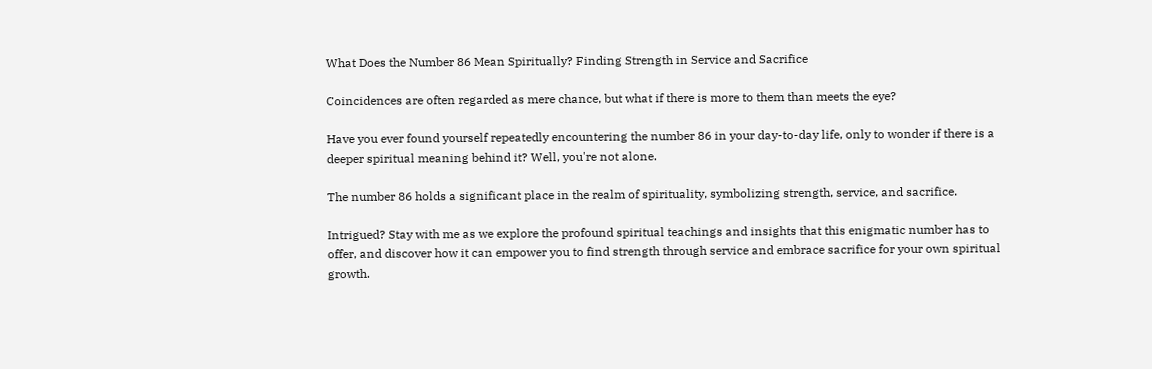What Does the Number 86 Mean Spiritually? Finding Strength in Service and Sacrifice

Coincidences are often regarded as mere chance, but what if there is more to them than meets the eye?

Have you ever found yourself repeatedly encountering the number 86 in your day-to-day life, only to wonder if there is a deeper spiritual meaning behind it? Well, you're not alone.

The number 86 holds a significant place in the realm of spirituality, symbolizing strength, service, and sacrifice.

Intrigued? Stay with me as we explore the profound spiritual teachings and insights that this enigmatic number has to offer, and discover how it can empower you to find strength through service and embrace sacrifice for your own spiritual growth.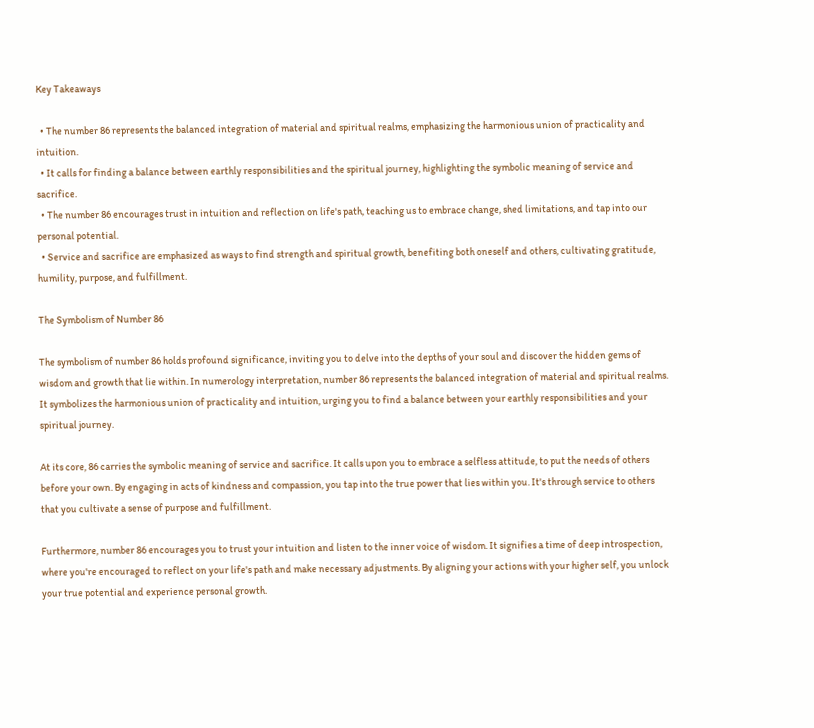Key Takeaways

  • The number 86 represents the balanced integration of material and spiritual realms, emphasizing the harmonious union of practicality and intuition.
  • It calls for finding a balance between earthly responsibilities and the spiritual journey, highlighting the symbolic meaning of service and sacrifice.
  • The number 86 encourages trust in intuition and reflection on life's path, teaching us to embrace change, shed limitations, and tap into our personal potential.
  • Service and sacrifice are emphasized as ways to find strength and spiritual growth, benefiting both oneself and others, cultivating gratitude, humility, purpose, and fulfillment.

The Symbolism of Number 86

The symbolism of number 86 holds profound significance, inviting you to delve into the depths of your soul and discover the hidden gems of wisdom and growth that lie within. In numerology interpretation, number 86 represents the balanced integration of material and spiritual realms. It symbolizes the harmonious union of practicality and intuition, urging you to find a balance between your earthly responsibilities and your spiritual journey.

At its core, 86 carries the symbolic meaning of service and sacrifice. It calls upon you to embrace a selfless attitude, to put the needs of others before your own. By engaging in acts of kindness and compassion, you tap into the true power that lies within you. It's through service to others that you cultivate a sense of purpose and fulfillment.

Furthermore, number 86 encourages you to trust your intuition and listen to the inner voice of wisdom. It signifies a time of deep introspection, where you're encouraged to reflect on your life's path and make necessary adjustments. By aligning your actions with your higher self, you unlock your true potential and experience personal growth.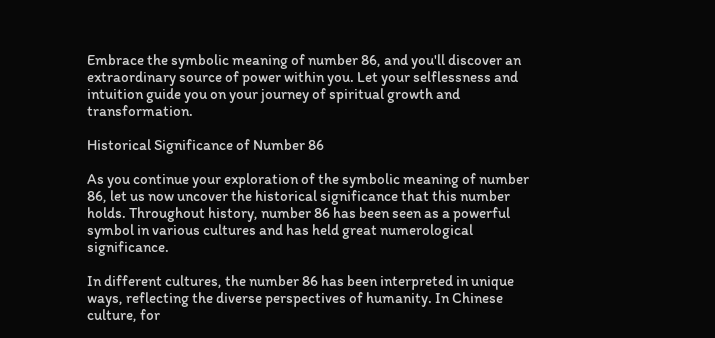Embrace the symbolic meaning of number 86, and you'll discover an extraordinary source of power within you. Let your selflessness and intuition guide you on your journey of spiritual growth and transformation.

Historical Significance of Number 86

As you continue your exploration of the symbolic meaning of number 86, let us now uncover the historical significance that this number holds. Throughout history, number 86 has been seen as a powerful symbol in various cultures and has held great numerological significance.

In different cultures, the number 86 has been interpreted in unique ways, reflecting the diverse perspectives of humanity. In Chinese culture, for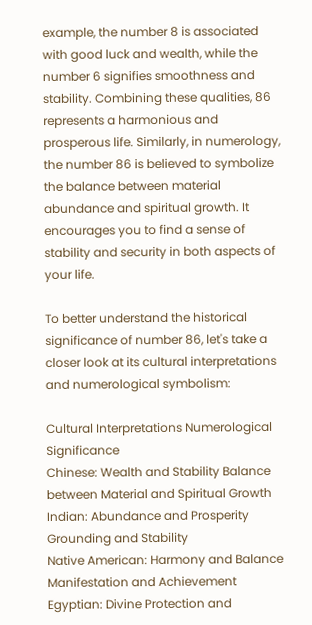example, the number 8 is associated with good luck and wealth, while the number 6 signifies smoothness and stability. Combining these qualities, 86 represents a harmonious and prosperous life. Similarly, in numerology, the number 86 is believed to symbolize the balance between material abundance and spiritual growth. It encourages you to find a sense of stability and security in both aspects of your life.

To better understand the historical significance of number 86, let's take a closer look at its cultural interpretations and numerological symbolism:

Cultural Interpretations Numerological Significance
Chinese: Wealth and Stability Balance between Material and Spiritual Growth
Indian: Abundance and Prosperity Grounding and Stability
Native American: Harmony and Balance Manifestation and Achievement
Egyptian: Divine Protection and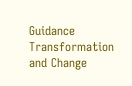Guidance Transformation and Change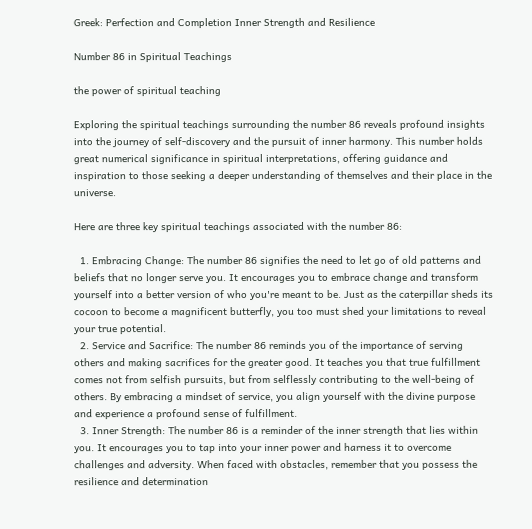Greek: Perfection and Completion Inner Strength and Resilience

Number 86 in Spiritual Teachings

the power of spiritual teaching

Exploring the spiritual teachings surrounding the number 86 reveals profound insights into the journey of self-discovery and the pursuit of inner harmony. This number holds great numerical significance in spiritual interpretations, offering guidance and inspiration to those seeking a deeper understanding of themselves and their place in the universe.

Here are three key spiritual teachings associated with the number 86:

  1. Embracing Change: The number 86 signifies the need to let go of old patterns and beliefs that no longer serve you. It encourages you to embrace change and transform yourself into a better version of who you're meant to be. Just as the caterpillar sheds its cocoon to become a magnificent butterfly, you too must shed your limitations to reveal your true potential.
  2. Service and Sacrifice: The number 86 reminds you of the importance of serving others and making sacrifices for the greater good. It teaches you that true fulfillment comes not from selfish pursuits, but from selflessly contributing to the well-being of others. By embracing a mindset of service, you align yourself with the divine purpose and experience a profound sense of fulfillment.
  3. Inner Strength: The number 86 is a reminder of the inner strength that lies within you. It encourages you to tap into your inner power and harness it to overcome challenges and adversity. When faced with obstacles, remember that you possess the resilience and determination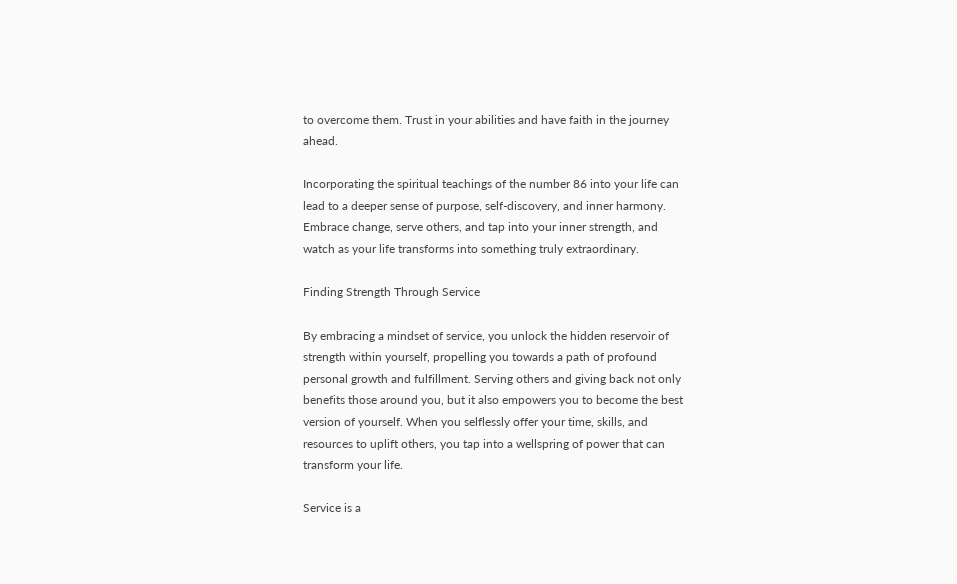to overcome them. Trust in your abilities and have faith in the journey ahead.

Incorporating the spiritual teachings of the number 86 into your life can lead to a deeper sense of purpose, self-discovery, and inner harmony. Embrace change, serve others, and tap into your inner strength, and watch as your life transforms into something truly extraordinary.

Finding Strength Through Service

By embracing a mindset of service, you unlock the hidden reservoir of strength within yourself, propelling you towards a path of profound personal growth and fulfillment. Serving others and giving back not only benefits those around you, but it also empowers you to become the best version of yourself. When you selflessly offer your time, skills, and resources to uplift others, you tap into a wellspring of power that can transform your life.

Service is a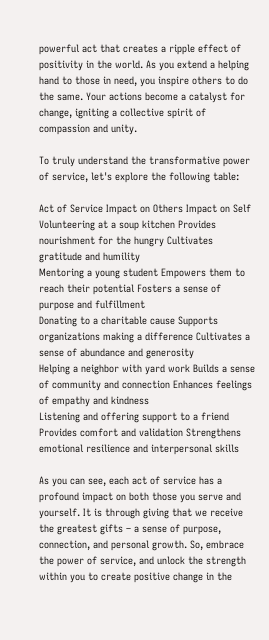powerful act that creates a ripple effect of positivity in the world. As you extend a helping hand to those in need, you inspire others to do the same. Your actions become a catalyst for change, igniting a collective spirit of compassion and unity.

To truly understand the transformative power of service, let's explore the following table:

Act of Service Impact on Others Impact on Self
Volunteering at a soup kitchen Provides nourishment for the hungry Cultivates gratitude and humility
Mentoring a young student Empowers them to reach their potential Fosters a sense of purpose and fulfillment
Donating to a charitable cause Supports organizations making a difference Cultivates a sense of abundance and generosity
Helping a neighbor with yard work Builds a sense of community and connection Enhances feelings of empathy and kindness
Listening and offering support to a friend Provides comfort and validation Strengthens emotional resilience and interpersonal skills

As you can see, each act of service has a profound impact on both those you serve and yourself. It is through giving that we receive the greatest gifts – a sense of purpose, connection, and personal growth. So, embrace the power of service, and unlock the strength within you to create positive change in the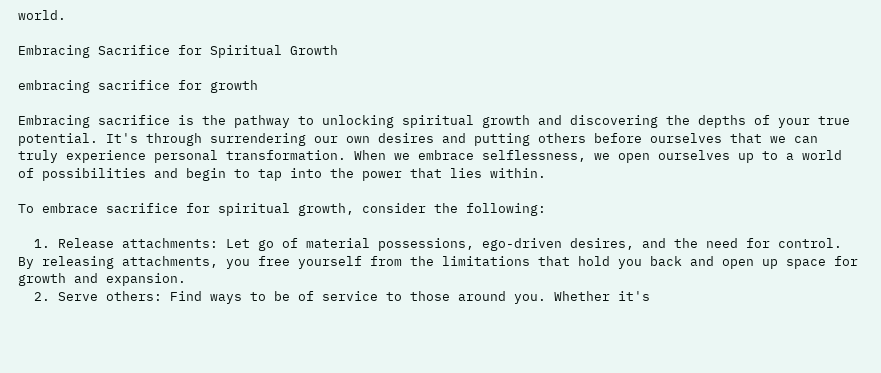world.

Embracing Sacrifice for Spiritual Growth

embracing sacrifice for growth

Embracing sacrifice is the pathway to unlocking spiritual growth and discovering the depths of your true potential. It's through surrendering our own desires and putting others before ourselves that we can truly experience personal transformation. When we embrace selflessness, we open ourselves up to a world of possibilities and begin to tap into the power that lies within.

To embrace sacrifice for spiritual growth, consider the following:

  1. Release attachments: Let go of material possessions, ego-driven desires, and the need for control. By releasing attachments, you free yourself from the limitations that hold you back and open up space for growth and expansion.
  2. Serve others: Find ways to be of service to those around you. Whether it's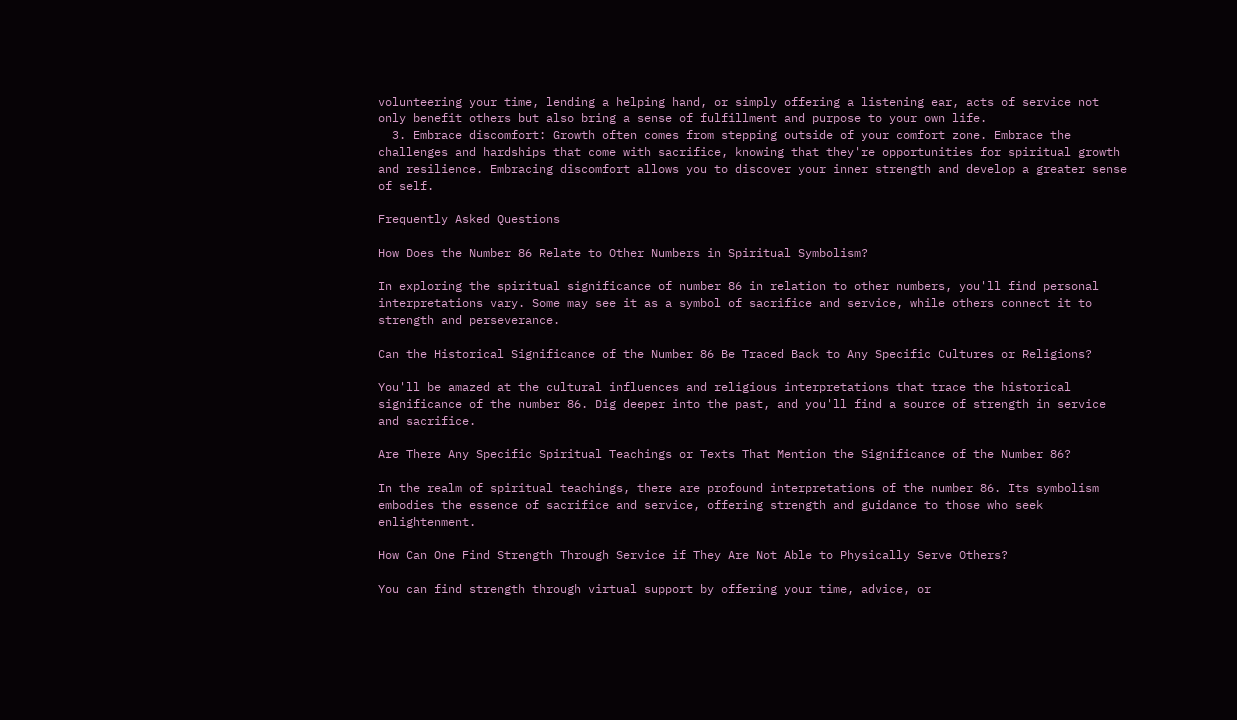volunteering your time, lending a helping hand, or simply offering a listening ear, acts of service not only benefit others but also bring a sense of fulfillment and purpose to your own life.
  3. Embrace discomfort: Growth often comes from stepping outside of your comfort zone. Embrace the challenges and hardships that come with sacrifice, knowing that they're opportunities for spiritual growth and resilience. Embracing discomfort allows you to discover your inner strength and develop a greater sense of self.

Frequently Asked Questions

How Does the Number 86 Relate to Other Numbers in Spiritual Symbolism?

In exploring the spiritual significance of number 86 in relation to other numbers, you'll find personal interpretations vary. Some may see it as a symbol of sacrifice and service, while others connect it to strength and perseverance.

Can the Historical Significance of the Number 86 Be Traced Back to Any Specific Cultures or Religions?

You'll be amazed at the cultural influences and religious interpretations that trace the historical significance of the number 86. Dig deeper into the past, and you'll find a source of strength in service and sacrifice.

Are There Any Specific Spiritual Teachings or Texts That Mention the Significance of the Number 86?

In the realm of spiritual teachings, there are profound interpretations of the number 86. Its symbolism embodies the essence of sacrifice and service, offering strength and guidance to those who seek enlightenment.

How Can One Find Strength Through Service if They Are Not Able to Physically Serve Others?

You can find strength through virtual support by offering your time, advice, or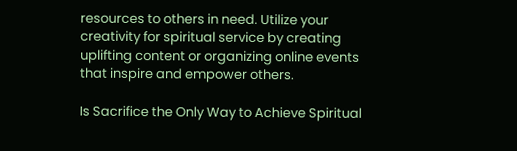resources to others in need. Utilize your creativity for spiritual service by creating uplifting content or organizing online events that inspire and empower others.

Is Sacrifice the Only Way to Achieve Spiritual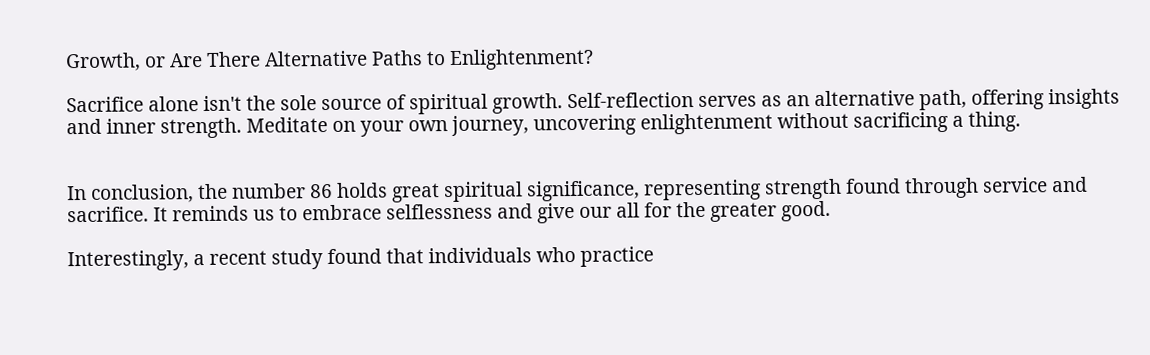Growth, or Are There Alternative Paths to Enlightenment?

Sacrifice alone isn't the sole source of spiritual growth. Self-reflection serves as an alternative path, offering insights and inner strength. Meditate on your own journey, uncovering enlightenment without sacrificing a thing.


In conclusion, the number 86 holds great spiritual significance, representing strength found through service and sacrifice. It reminds us to embrace selflessness and give our all for the greater good.

Interestingly, a recent study found that individuals who practice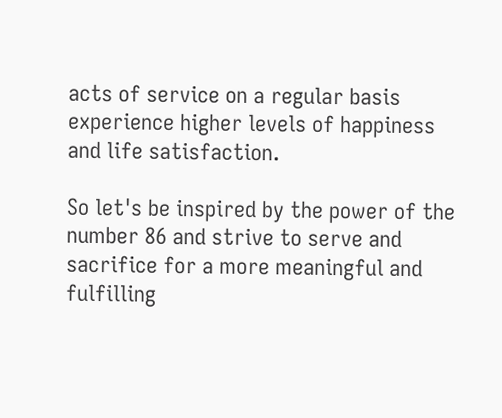acts of service on a regular basis experience higher levels of happiness and life satisfaction.

So let's be inspired by the power of the number 86 and strive to serve and sacrifice for a more meaningful and fulfilling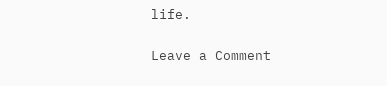life.

Leave a Comment